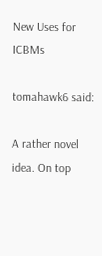New Uses for ICBMs

tomahawk6 said:

A rather novel idea. On top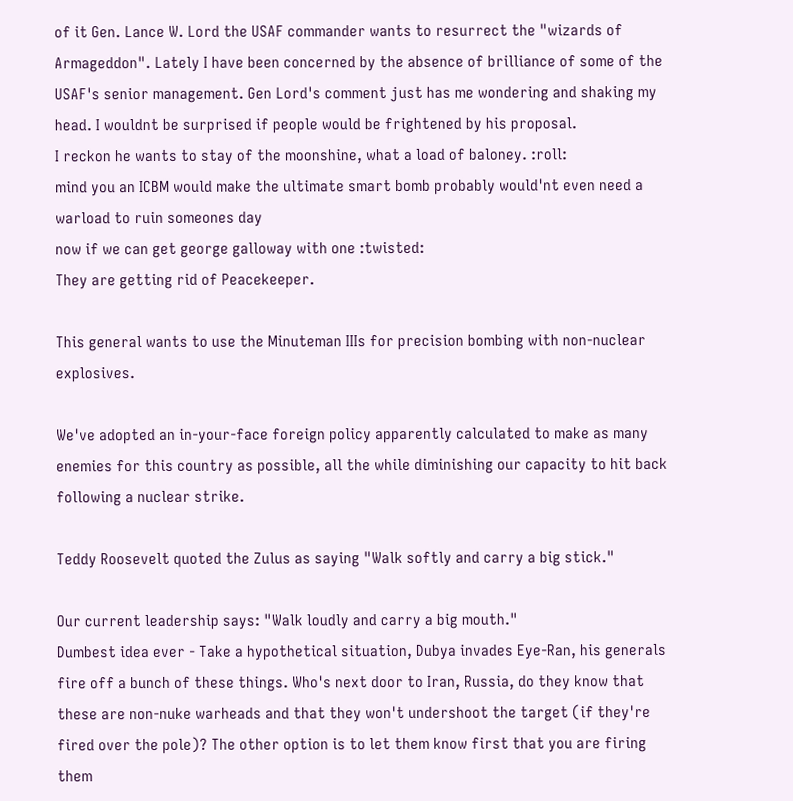of it Gen. Lance W. Lord the USAF commander wants to resurrect the "wizards of Armageddon". Lately I have been concerned by the absence of brilliance of some of the USAF's senior management. Gen Lord's comment just has me wondering and shaking my head. I wouldnt be surprised if people would be frightened by his proposal.
I reckon he wants to stay of the moonshine, what a load of baloney. :roll:
mind you an ICBM would make the ultimate smart bomb probably would'nt even need a warload to ruin someones day
now if we can get george galloway with one :twisted:
They are getting rid of Peacekeeper.

This general wants to use the Minuteman IIIs for precision bombing with non-nuclear explosives.

We've adopted an in-your-face foreign policy apparently calculated to make as many enemies for this country as possible, all the while diminishing our capacity to hit back following a nuclear strike.

Teddy Roosevelt quoted the Zulus as saying "Walk softly and carry a big stick."

Our current leadership says: "Walk loudly and carry a big mouth."
Dumbest idea ever - Take a hypothetical situation, Dubya invades Eye-Ran, his generals fire off a bunch of these things. Who's next door to Iran, Russia, do they know that these are non-nuke warheads and that they won't undershoot the target (if they're fired over the pole)? The other option is to let them know first that you are firing them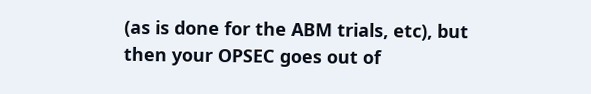(as is done for the ABM trials, etc), but then your OPSEC goes out of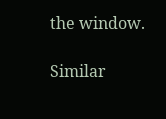the window.

Similar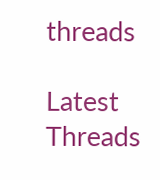threads

Latest Threads